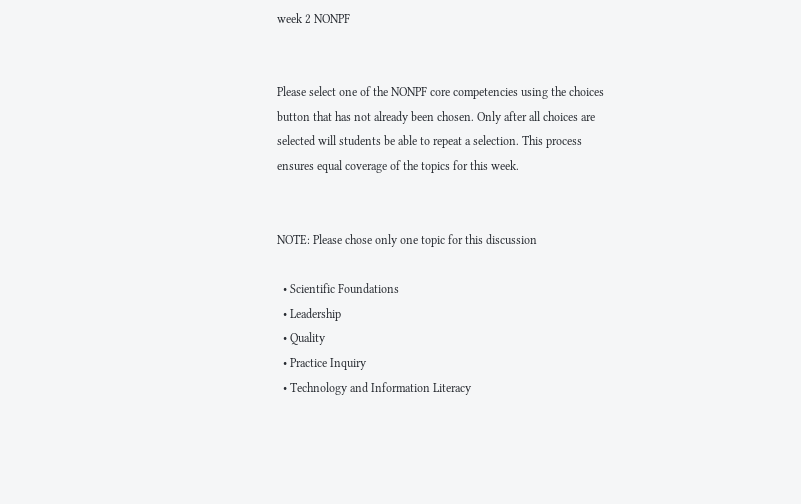week 2 NONPF


Please select one of the NONPF core competencies using the choices button that has not already been chosen. Only after all choices are selected will students be able to repeat a selection. This process ensures equal coverage of the topics for this week.


NOTE: Please chose only one topic for this discussion

  • Scientific Foundations
  • Leadership
  • Quality
  • Practice Inquiry
  • Technology and Information Literacy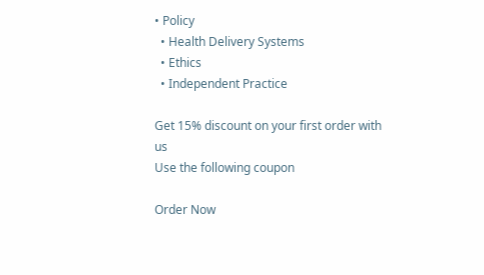• Policy
  • Health Delivery Systems
  • Ethics
  • Independent Practice

Get 15% discount on your first order with us
Use the following coupon

Order Now